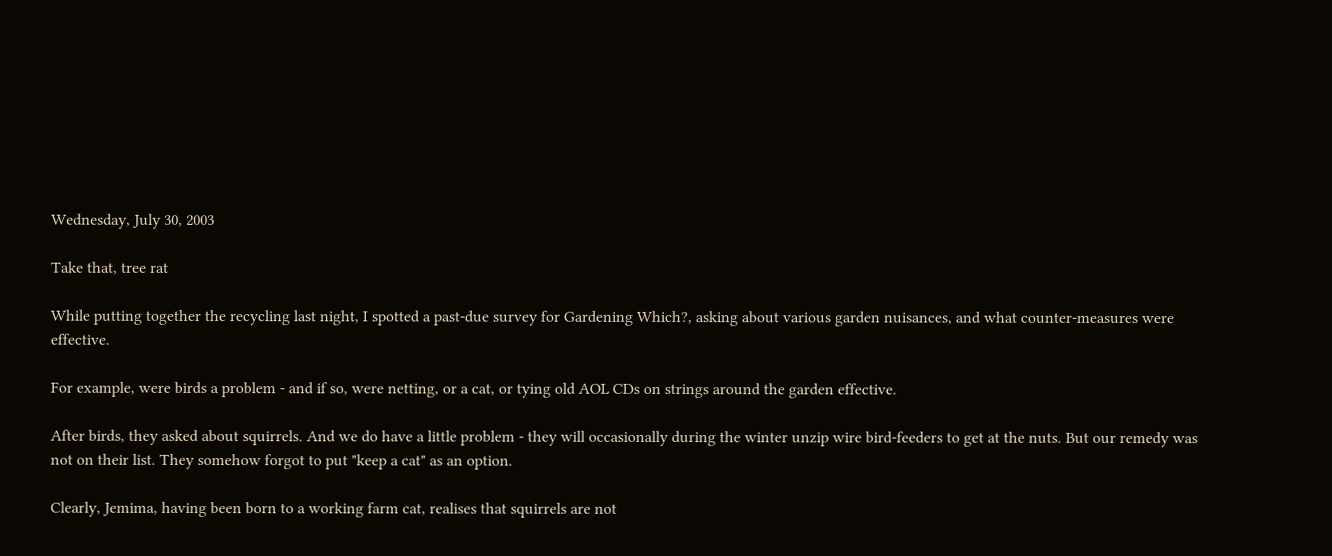Wednesday, July 30, 2003

Take that, tree rat

While putting together the recycling last night, I spotted a past-due survey for Gardening Which?, asking about various garden nuisances, and what counter-measures were effective.

For example, were birds a problem - and if so, were netting, or a cat, or tying old AOL CDs on strings around the garden effective.

After birds, they asked about squirrels. And we do have a little problem - they will occasionally during the winter unzip wire bird-feeders to get at the nuts. But our remedy was not on their list. They somehow forgot to put "keep a cat" as an option.

Clearly, Jemima, having been born to a working farm cat, realises that squirrels are not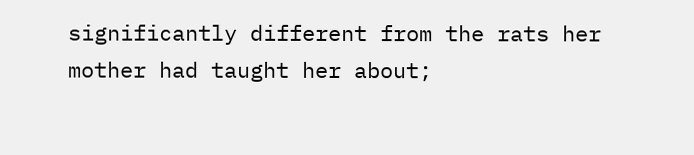significantly different from the rats her mother had taught her about;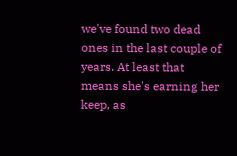we've found two dead ones in the last couple of years. At least that means she's earning her keep, as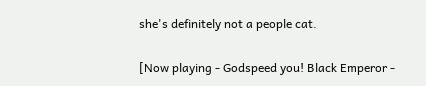she's definitely not a people cat.

[Now playing - Godspeed you! Black Emperor -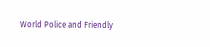World Police and Friendly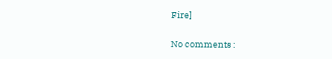Fire]

No comments :